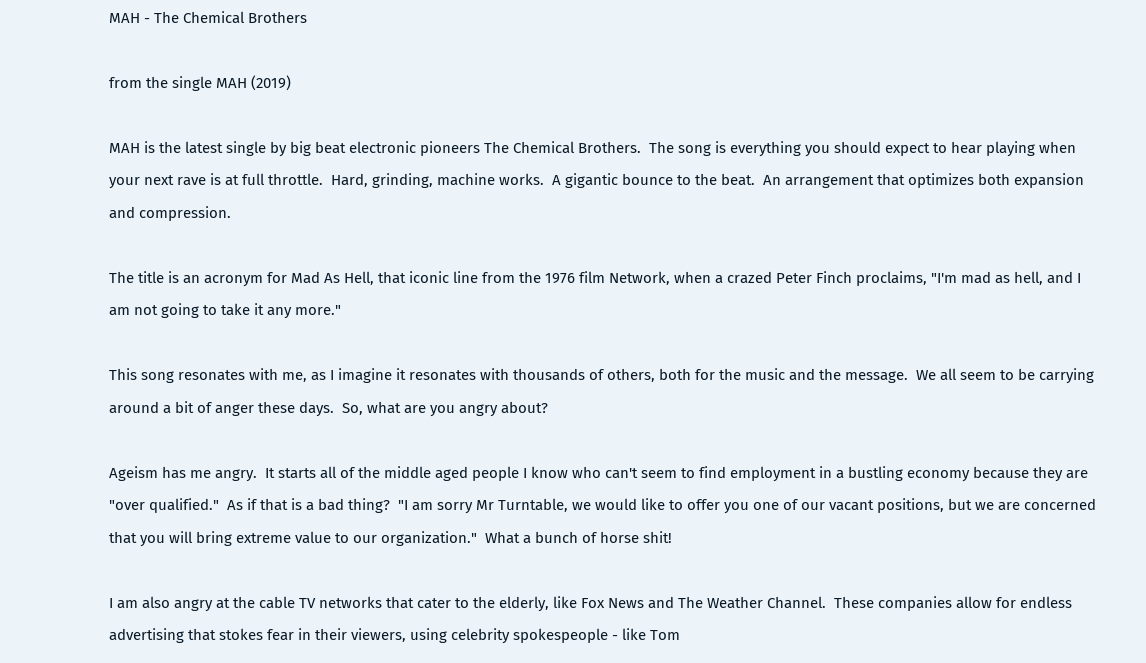MAH - The Chemical Brothers

from the single MAH (2019)

MAH is the latest single by big beat electronic pioneers The Chemical Brothers.  The song is everything you should expect to hear playing when your next rave is at full throttle.  Hard, grinding, machine works.  A gigantic bounce to the beat.  An arrangement that optimizes both expansion and compression.

The title is an acronym for Mad As Hell, that iconic line from the 1976 film Network, when a crazed Peter Finch proclaims, "I'm mad as hell, and I am not going to take it any more."

This song resonates with me, as I imagine it resonates with thousands of others, both for the music and the message.  We all seem to be carrying around a bit of anger these days.  So, what are you angry about?

Ageism has me angry.  It starts all of the middle aged people I know who can't seem to find employment in a bustling economy because they are "over qualified."  As if that is a bad thing?  "I am sorry Mr Turntable, we would like to offer you one of our vacant positions, but we are concerned that you will bring extreme value to our organization."  What a bunch of horse shit!

I am also angry at the cable TV networks that cater to the elderly, like Fox News and The Weather Channel.  These companies allow for endless advertising that stokes fear in their viewers, using celebrity spokespeople - like Tom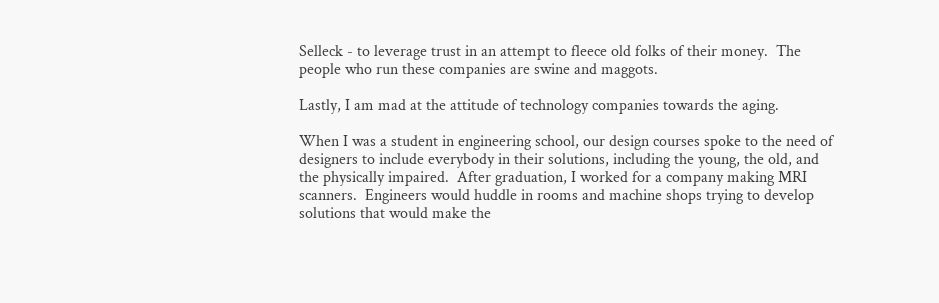Selleck - to leverage trust in an attempt to fleece old folks of their money.  The people who run these companies are swine and maggots.

Lastly, I am mad at the attitude of technology companies towards the aging.

When I was a student in engineering school, our design courses spoke to the need of designers to include everybody in their solutions, including the young, the old, and the physically impaired.  After graduation, I worked for a company making MRI scanners.  Engineers would huddle in rooms and machine shops trying to develop solutions that would make the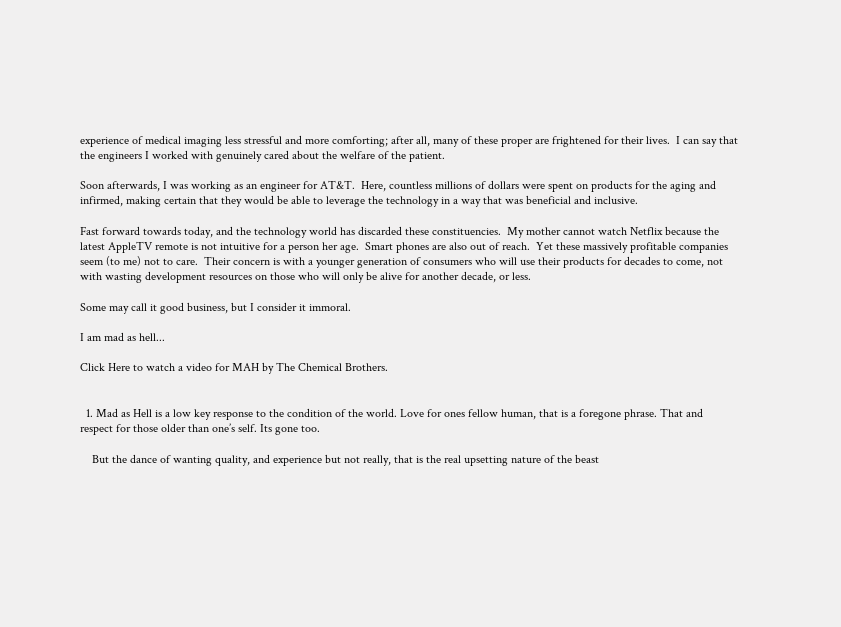experience of medical imaging less stressful and more comforting; after all, many of these proper are frightened for their lives.  I can say that the engineers I worked with genuinely cared about the welfare of the patient.

Soon afterwards, I was working as an engineer for AT&T.  Here, countless millions of dollars were spent on products for the aging and infirmed, making certain that they would be able to leverage the technology in a way that was beneficial and inclusive.

Fast forward towards today, and the technology world has discarded these constituencies.  My mother cannot watch Netflix because the latest AppleTV remote is not intuitive for a person her age.  Smart phones are also out of reach.  Yet these massively profitable companies seem (to me) not to care.  Their concern is with a younger generation of consumers who will use their products for decades to come, not with wasting development resources on those who will only be alive for another decade, or less.

Some may call it good business, but I consider it immoral.

I am mad as hell...

Click Here to watch a video for MAH by The Chemical Brothers.


  1. Mad as Hell is a low key response to the condition of the world. Love for ones fellow human, that is a foregone phrase. That and respect for those older than one’s self. Its gone too.

    But the dance of wanting quality, and experience but not really, that is the real upsetting nature of the beast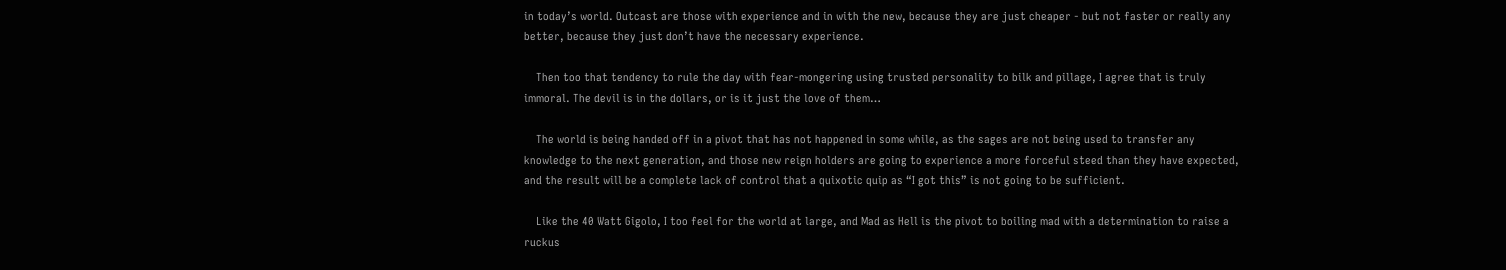in today’s world. Outcast are those with experience and in with the new, because they are just cheaper - but not faster or really any better, because they just don’t have the necessary experience.

    Then too that tendency to rule the day with fear-mongering using trusted personality to bilk and pillage, I agree that is truly immoral. The devil is in the dollars, or is it just the love of them…

    The world is being handed off in a pivot that has not happened in some while, as the sages are not being used to transfer any knowledge to the next generation, and those new reign holders are going to experience a more forceful steed than they have expected, and the result will be a complete lack of control that a quixotic quip as “I got this” is not going to be sufficient.

    Like the 40 Watt Gigolo, I too feel for the world at large, and Mad as Hell is the pivot to boiling mad with a determination to raise a ruckus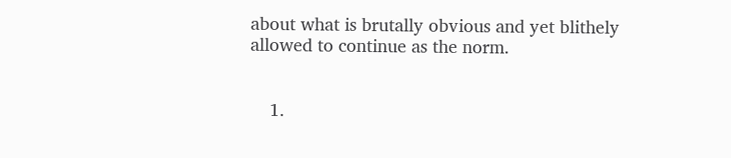about what is brutally obvious and yet blithely allowed to continue as the norm.


    1.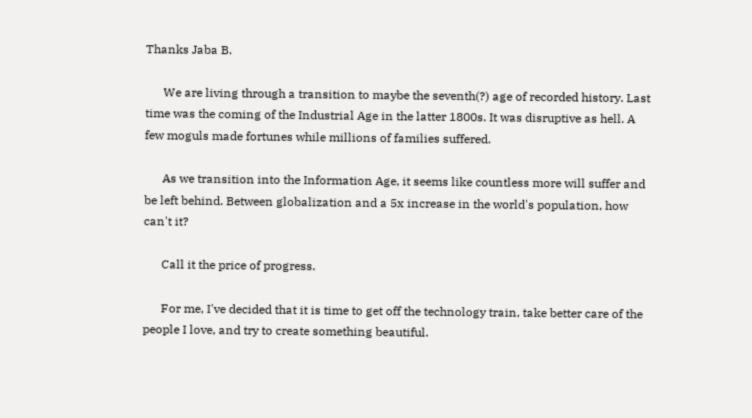Thanks Jaba B.

      We are living through a transition to maybe the seventh(?) age of recorded history. Last time was the coming of the Industrial Age in the latter 1800s. It was disruptive as hell. A few moguls made fortunes while millions of families suffered.

      As we transition into the Information Age, it seems like countless more will suffer and be left behind. Between globalization and a 5x increase in the world's population, how can't it?

      Call it the price of progress.

      For me, I've decided that it is time to get off the technology train, take better care of the people I love, and try to create something beautiful.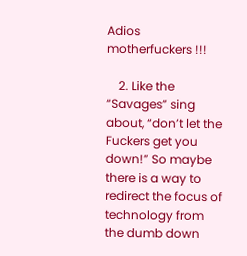Adios motherfuckers !!!

    2. Like the “Savages” sing about, “don’t let the Fuckers get you down!” So maybe there is a way to redirect the focus of technology from the dumb down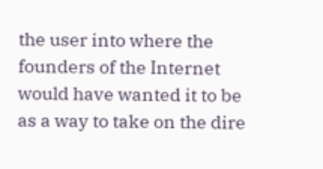the user into where the founders of the Internet would have wanted it to be as a way to take on the dire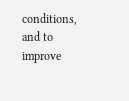conditions, and to improve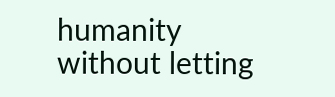humanity without letting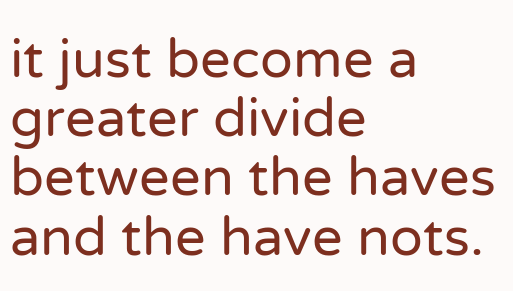it just become a greater divide between the haves and the have nots.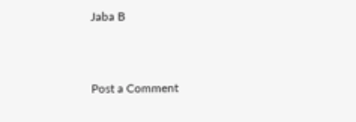Jaba B


Post a Comment